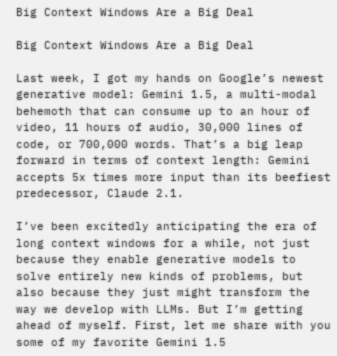Big Context Windows Are a Big Deal

Big Context Windows Are a Big Deal

Last week, I got my hands on Google’s newest generative model: Gemini 1.5, a multi-modal behemoth that can consume up to an hour of video, 11 hours of audio, 30,000 lines of code, or 700,000 words. That’s a big leap forward in terms of context length: Gemini accepts 5x times more input than its beefiest predecessor, Claude 2.1.

I’ve been excitedly anticipating the era of long context windows for a while, not just because they enable generative models to solve entirely new kinds of problems, but also because they just might transform the way we develop with LLMs. But I’m getting ahead of myself. First, let me share with you some of my favorite Gemini 1.5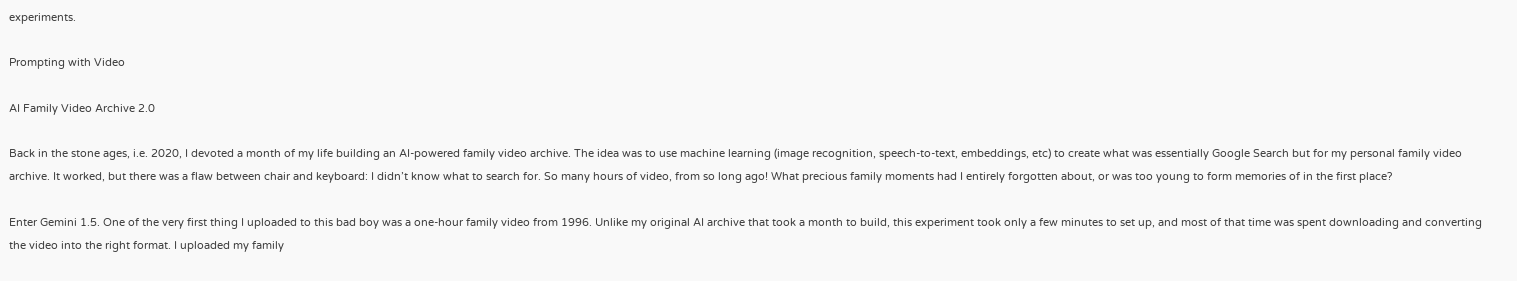experiments.

Prompting with Video

AI Family Video Archive 2.0

Back in the stone ages, i.e. 2020, I devoted a month of my life building an AI-powered family video archive. The idea was to use machine learning (image recognition, speech-to-text, embeddings, etc) to create what was essentially Google Search but for my personal family video archive. It worked, but there was a flaw between chair and keyboard: I didn’t know what to search for. So many hours of video, from so long ago! What precious family moments had I entirely forgotten about, or was too young to form memories of in the first place?

Enter Gemini 1.5. One of the very first thing I uploaded to this bad boy was a one-hour family video from 1996. Unlike my original AI archive that took a month to build, this experiment took only a few minutes to set up, and most of that time was spent downloading and converting the video into the right format. I uploaded my family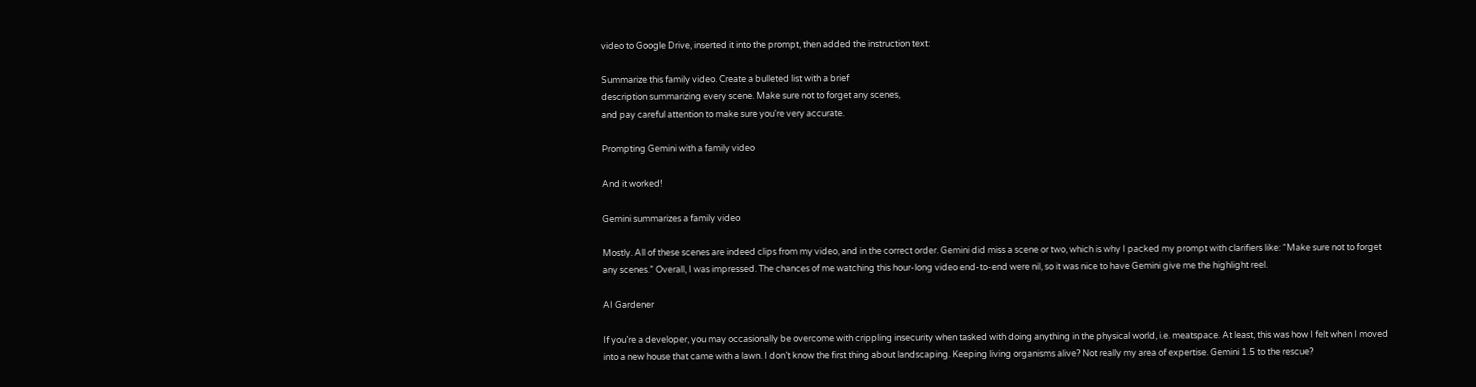video to Google Drive, inserted it into the prompt, then added the instruction text:

Summarize this family video. Create a bulleted list with a brief
description summarizing every scene. Make sure not to forget any scenes,
and pay careful attention to make sure you're very accurate.

Prompting Gemini with a family video

And it worked!

Gemini summarizes a family video

Mostly. All of these scenes are indeed clips from my video, and in the correct order. Gemini did miss a scene or two, which is why I packed my prompt with clarifiers like: “Make sure not to forget any scenes.” Overall, I was impressed. The chances of me watching this hour-long video end-to-end were nil, so it was nice to have Gemini give me the highlight reel.

AI Gardener

If you’re a developer, you may occasionally be overcome with crippling insecurity when tasked with doing anything in the physical world, i.e. meatspace. At least, this was how I felt when I moved into a new house that came with a lawn. I don’t know the first thing about landscaping. Keeping living organisms alive? Not really my area of expertise. Gemini 1.5 to the rescue?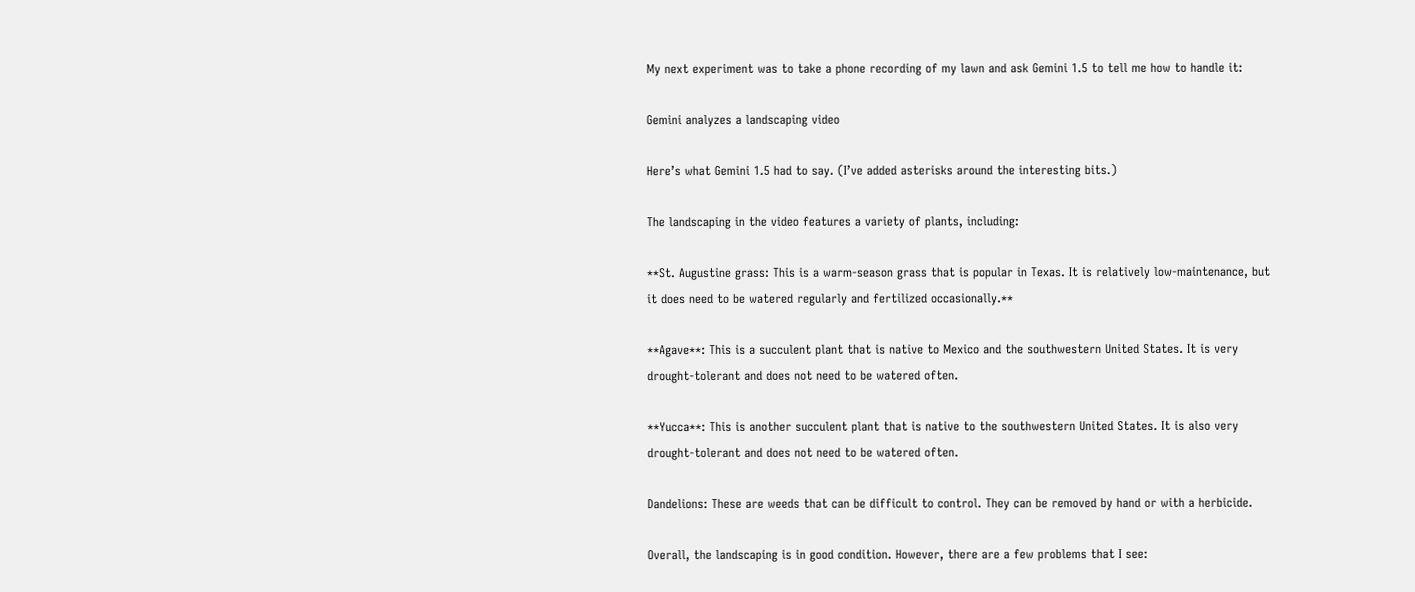My next experiment was to take a phone recording of my lawn and ask Gemini 1.5 to tell me how to handle it:

Gemini analyzes a landscaping video

Here’s what Gemini 1.5 had to say. (I’ve added asterisks around the interesting bits.)

The landscaping in the video features a variety of plants, including:

**St. Augustine grass: This is a warm-season grass that is popular in Texas. It is relatively low-maintenance, but it does need to be watered regularly and fertilized occasionally.**

**Agave**: This is a succulent plant that is native to Mexico and the southwestern United States. It is very drought-tolerant and does not need to be watered often.

**Yucca**: This is another succulent plant that is native to the southwestern United States. It is also very drought-tolerant and does not need to be watered often.

Dandelions: These are weeds that can be difficult to control. They can be removed by hand or with a herbicide.

Overall, the landscaping is in good condition. However, there are a few problems that I see: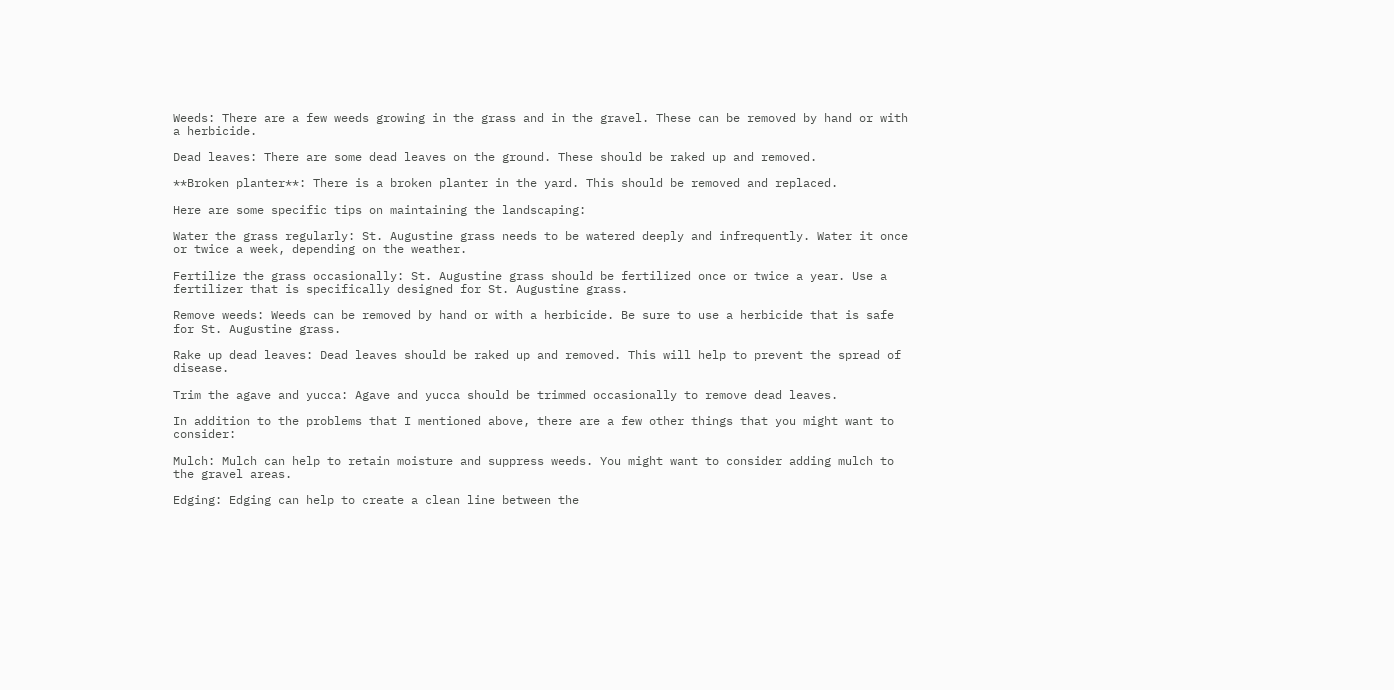Weeds: There are a few weeds growing in the grass and in the gravel. These can be removed by hand or with a herbicide.

Dead leaves: There are some dead leaves on the ground. These should be raked up and removed.

**Broken planter**: There is a broken planter in the yard. This should be removed and replaced.

Here are some specific tips on maintaining the landscaping:

Water the grass regularly: St. Augustine grass needs to be watered deeply and infrequently. Water it once or twice a week, depending on the weather.

Fertilize the grass occasionally: St. Augustine grass should be fertilized once or twice a year. Use a fertilizer that is specifically designed for St. Augustine grass.

Remove weeds: Weeds can be removed by hand or with a herbicide. Be sure to use a herbicide that is safe for St. Augustine grass.

Rake up dead leaves: Dead leaves should be raked up and removed. This will help to prevent the spread of disease.

Trim the agave and yucca: Agave and yucca should be trimmed occasionally to remove dead leaves.

In addition to the problems that I mentioned above, there are a few other things that you might want to consider:

Mulch: Mulch can help to retain moisture and suppress weeds. You might want to consider adding mulch to the gravel areas.

Edging: Edging can help to create a clean line between the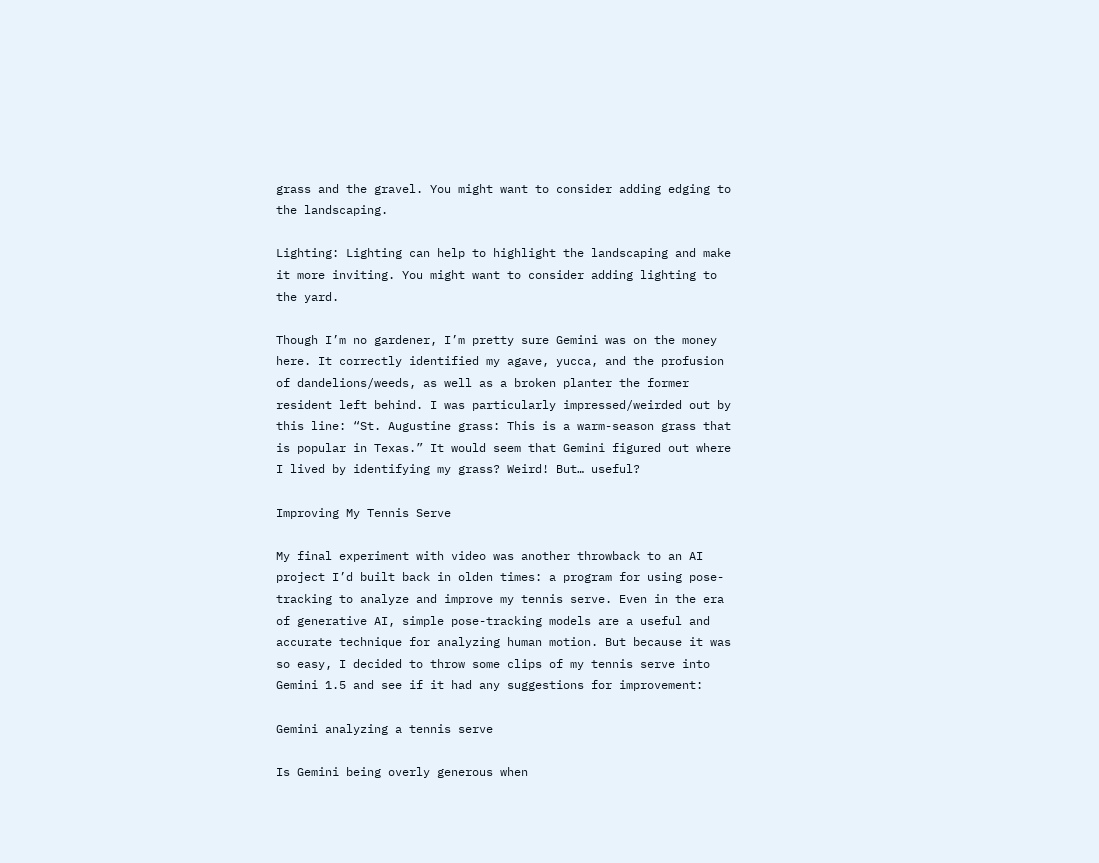grass and the gravel. You might want to consider adding edging to the landscaping.

Lighting: Lighting can help to highlight the landscaping and make it more inviting. You might want to consider adding lighting to the yard.

Though I’m no gardener, I’m pretty sure Gemini was on the money here. It correctly identified my agave, yucca, and the profusion of dandelions/weeds, as well as a broken planter the former resident left behind. I was particularly impressed/weirded out by this line: “St. Augustine grass: This is a warm-season grass that is popular in Texas.” It would seem that Gemini figured out where I lived by identifying my grass? Weird! But… useful?

Improving My Tennis Serve

My final experiment with video was another throwback to an AI project I’d built back in olden times: a program for using pose-tracking to analyze and improve my tennis serve. Even in the era of generative AI, simple pose-tracking models are a useful and accurate technique for analyzing human motion. But because it was so easy, I decided to throw some clips of my tennis serve into Gemini 1.5 and see if it had any suggestions for improvement:

Gemini analyzing a tennis serve

Is Gemini being overly generous when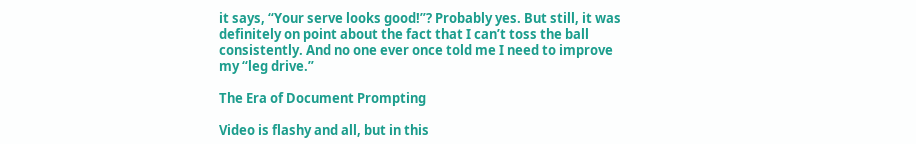it says, “Your serve looks good!”? Probably yes. But still, it was definitely on point about the fact that I can’t toss the ball consistently. And no one ever once told me I need to improve my “leg drive.”

The Era of Document Prompting

Video is flashy and all, but in this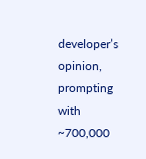developer’s opinion, prompting with ~700,000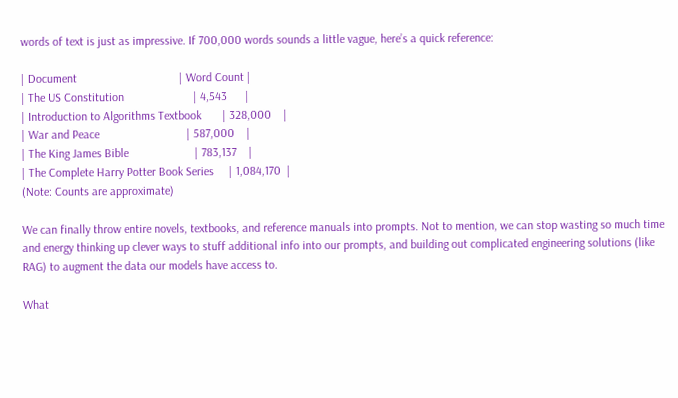words of text is just as impressive. If 700,000 words sounds a little vague, here’s a quick reference:

| Document                                  | Word Count |
| The US Constitution                       | 4,543      |
| Introduction to Algorithms Textbook       | 328,000    |
| War and Peace                             | 587,000    |
| The King James Bible                      | 783,137    |
| The Complete Harry Potter Book Series     | 1,084,170  |
(Note: Counts are approximate)

We can finally throw entire novels, textbooks, and reference manuals into prompts. Not to mention, we can stop wasting so much time and energy thinking up clever ways to stuff additional info into our prompts, and building out complicated engineering solutions (like RAG) to augment the data our models have access to.

What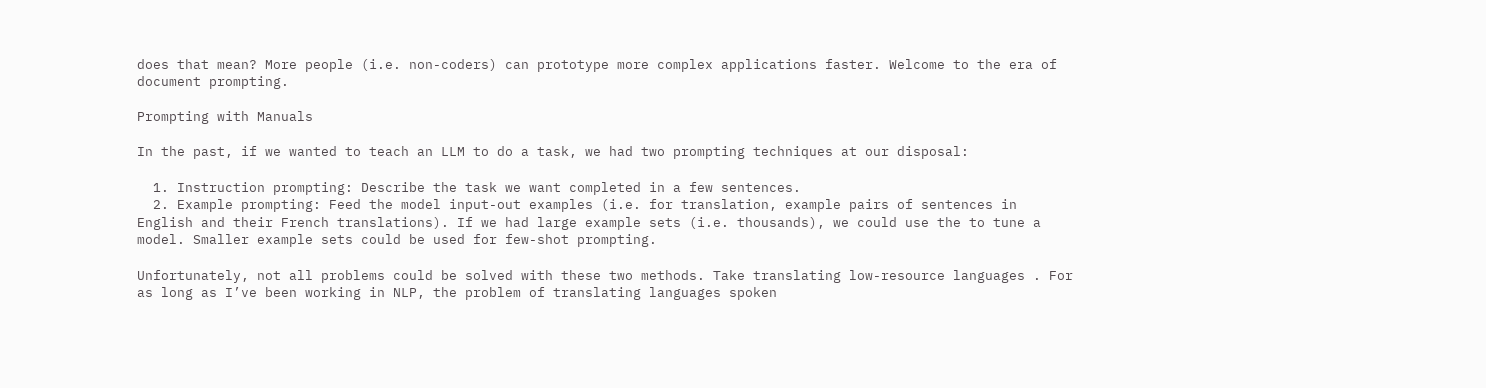does that mean? More people (i.e. non-coders) can prototype more complex applications faster. Welcome to the era of document prompting.

Prompting with Manuals

In the past, if we wanted to teach an LLM to do a task, we had two prompting techniques at our disposal:

  1. Instruction prompting: Describe the task we want completed in a few sentences.
  2. Example prompting: Feed the model input-out examples (i.e. for translation, example pairs of sentences in English and their French translations). If we had large example sets (i.e. thousands), we could use the to tune a model. Smaller example sets could be used for few-shot prompting.

Unfortunately, not all problems could be solved with these two methods. Take translating low-resource languages . For as long as I’ve been working in NLP, the problem of translating languages spoken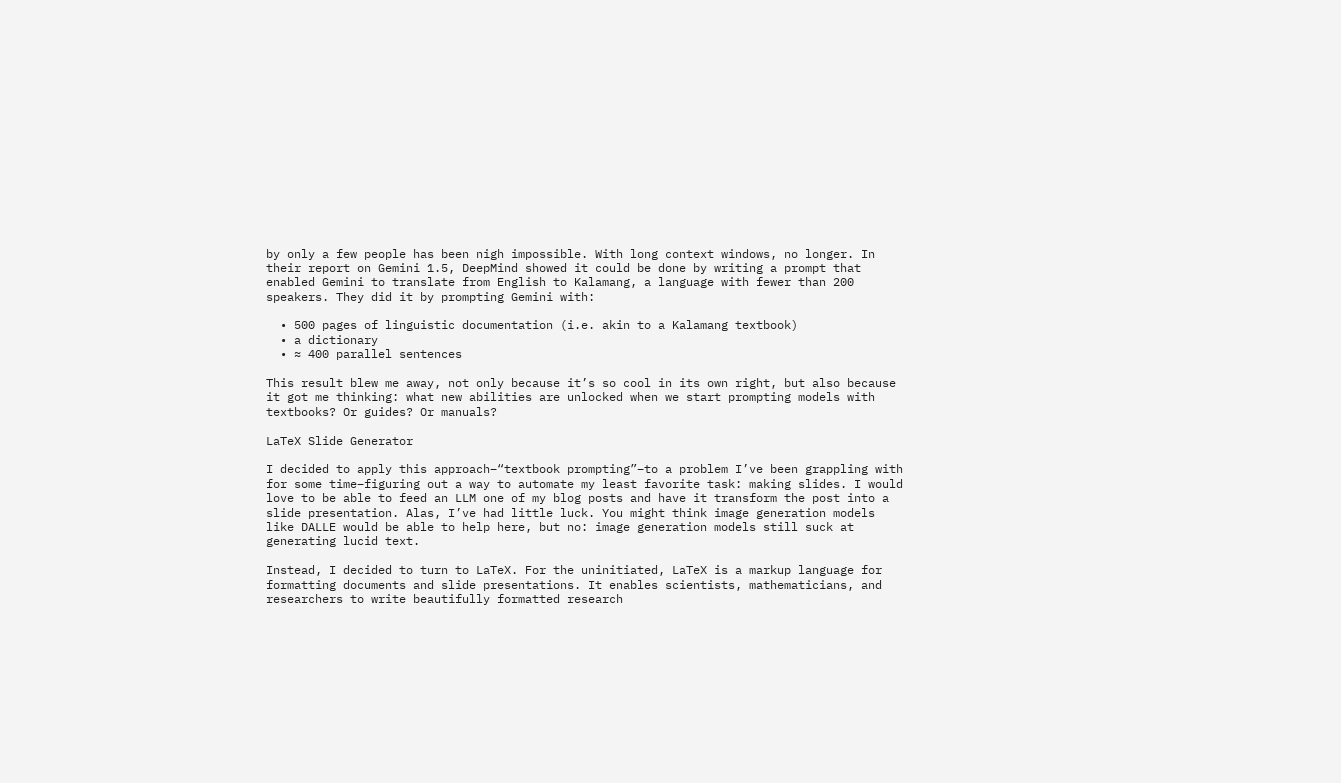by only a few people has been nigh impossible. With long context windows, no longer. In their report on Gemini 1.5, DeepMind showed it could be done by writing a prompt that enabled Gemini to translate from English to Kalamang, a language with fewer than 200 speakers. They did it by prompting Gemini with:

  • 500 pages of linguistic documentation (i.e. akin to a Kalamang textbook)
  • a dictionary
  • ≈ 400 parallel sentences

This result blew me away, not only because it’s so cool in its own right, but also because it got me thinking: what new abilities are unlocked when we start prompting models with textbooks? Or guides? Or manuals?

LaTeX Slide Generator

I decided to apply this approach–“textbook prompting”–to a problem I’ve been grappling with for some time–figuring out a way to automate my least favorite task: making slides. I would love to be able to feed an LLM one of my blog posts and have it transform the post into a slide presentation. Alas, I’ve had little luck. You might think image generation models like DALLE would be able to help here, but no: image generation models still suck at generating lucid text.

Instead, I decided to turn to LaTeX. For the uninitiated, LaTeX is a markup language for formatting documents and slide presentations. It enables scientists, mathematicians, and researchers to write beautifully formatted research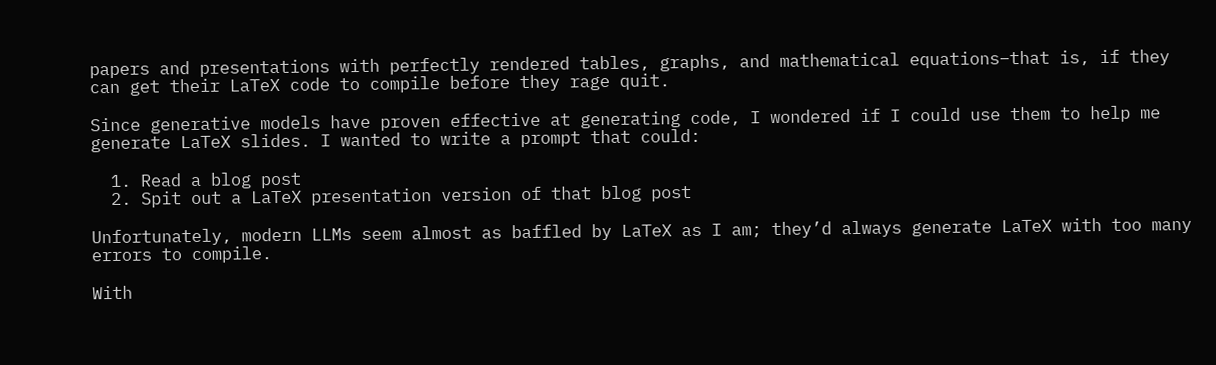papers and presentations with perfectly rendered tables, graphs, and mathematical equations–that is, if they can get their LaTeX code to compile before they rage quit.

Since generative models have proven effective at generating code, I wondered if I could use them to help me generate LaTeX slides. I wanted to write a prompt that could:

  1. Read a blog post
  2. Spit out a LaTeX presentation version of that blog post

Unfortunately, modern LLMs seem almost as baffled by LaTeX as I am; they’d always generate LaTeX with too many errors to compile.

With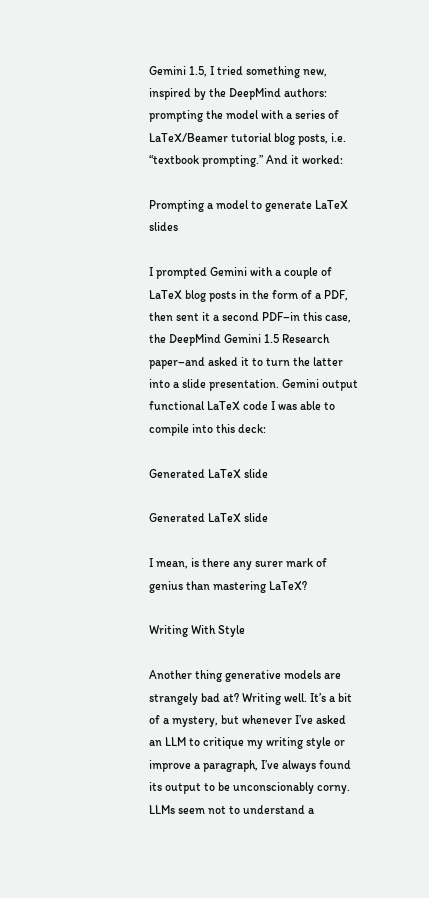Gemini 1.5, I tried something new, inspired by the DeepMind authors: prompting the model with a series of LaTeX/Beamer tutorial blog posts, i.e. “textbook prompting.” And it worked:

Prompting a model to generate LaTeX slides

I prompted Gemini with a couple of LaTeX blog posts in the form of a PDF, then sent it a second PDF–in this case, the DeepMind Gemini 1.5 Research paper–and asked it to turn the latter into a slide presentation. Gemini output functional LaTeX code I was able to compile into this deck:

Generated LaTeX slide

Generated LaTeX slide

I mean, is there any surer mark of genius than mastering LaTeX?

Writing With Style

Another thing generative models are strangely bad at? Writing well. It’s a bit of a mystery, but whenever I’ve asked an LLM to critique my writing style or improve a paragraph, I’ve always found its output to be unconscionably corny. LLMs seem not to understand a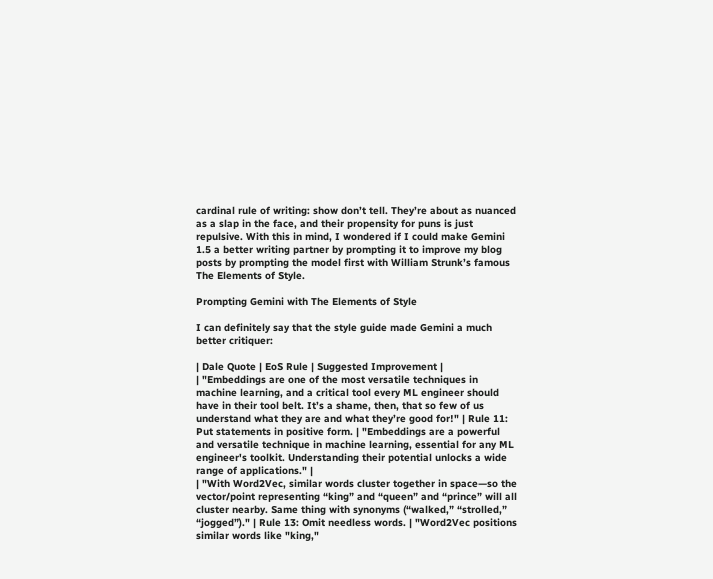cardinal rule of writing: show don’t tell. They’re about as nuanced as a slap in the face, and their propensity for puns is just repulsive. With this in mind, I wondered if I could make Gemini 1.5 a better writing partner by prompting it to improve my blog posts by prompting the model first with William Strunk’s famous The Elements of Style.

Prompting Gemini with The Elements of Style

I can definitely say that the style guide made Gemini a much better critiquer:

| Dale Quote | EoS Rule | Suggested Improvement |
| "Embeddings are one of the most versatile techniques in machine learning, and a critical tool every ML engineer should have in their tool belt. It’s a shame, then, that so few of us understand what they are and what they’re good for!" | Rule 11: Put statements in positive form. | "Embeddings are a powerful and versatile technique in machine learning, essential for any ML engineer's toolkit. Understanding their potential unlocks a wide range of applications." |
| "With Word2Vec, similar words cluster together in space—so the vector/point representing “king” and “queen” and “prince” will all cluster nearby. Same thing with synonyms (“walked,” “strolled,” “jogged”)." | Rule 13: Omit needless words. | "Word2Vec positions similar words like "king,"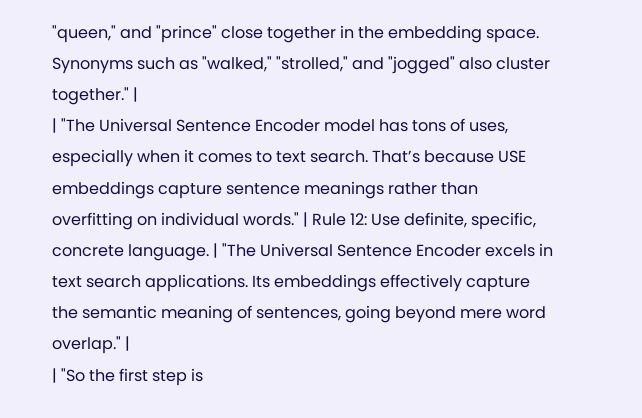"queen," and "prince" close together in the embedding space. Synonyms such as "walked," "strolled," and "jogged" also cluster together." |
| "The Universal Sentence Encoder model has tons of uses, especially when it comes to text search. That’s because USE embeddings capture sentence meanings rather than overfitting on individual words." | Rule 12: Use definite, specific, concrete language. | "The Universal Sentence Encoder excels in text search applications. Its embeddings effectively capture the semantic meaning of sentences, going beyond mere word overlap." |
| "So the first step is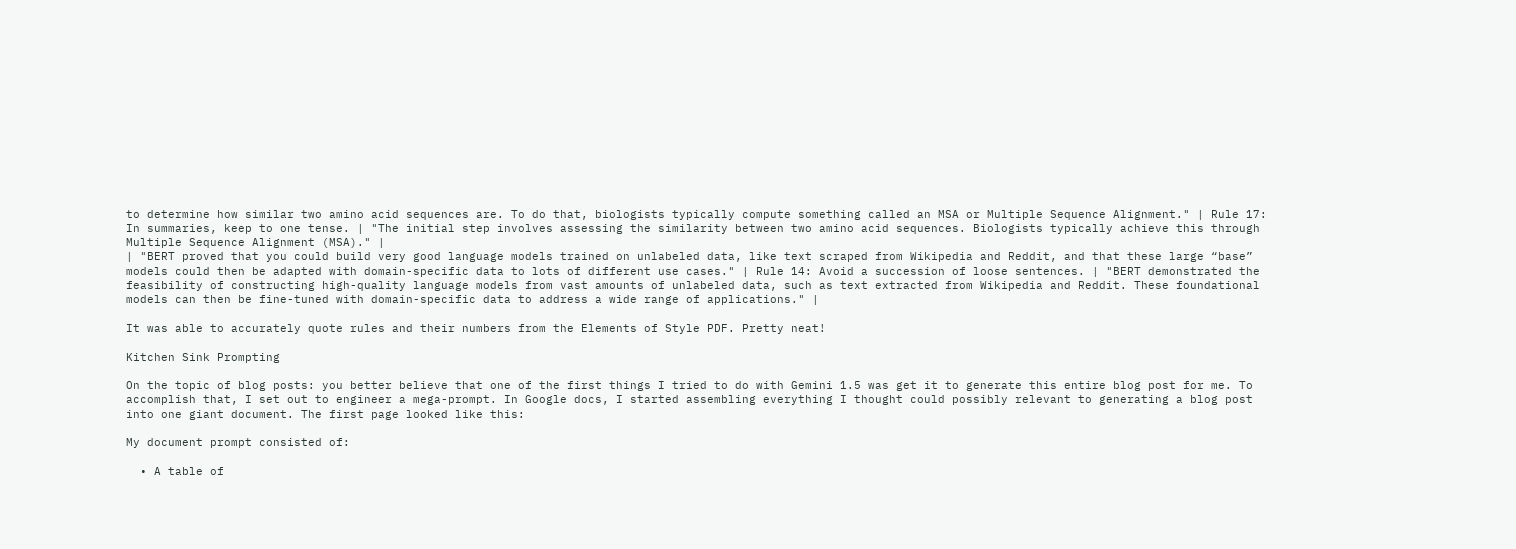to determine how similar two amino acid sequences are. To do that, biologists typically compute something called an MSA or Multiple Sequence Alignment." | Rule 17: In summaries, keep to one tense. | "The initial step involves assessing the similarity between two amino acid sequences. Biologists typically achieve this through Multiple Sequence Alignment (MSA)." |
| "BERT proved that you could build very good language models trained on unlabeled data, like text scraped from Wikipedia and Reddit, and that these large “base” models could then be adapted with domain-specific data to lots of different use cases." | Rule 14: Avoid a succession of loose sentences. | "BERT demonstrated the feasibility of constructing high-quality language models from vast amounts of unlabeled data, such as text extracted from Wikipedia and Reddit. These foundational models can then be fine-tuned with domain-specific data to address a wide range of applications." |

It was able to accurately quote rules and their numbers from the Elements of Style PDF. Pretty neat!

Kitchen Sink Prompting

On the topic of blog posts: you better believe that one of the first things I tried to do with Gemini 1.5 was get it to generate this entire blog post for me. To accomplish that, I set out to engineer a mega-prompt. In Google docs, I started assembling everything I thought could possibly relevant to generating a blog post into one giant document. The first page looked like this:

My document prompt consisted of:

  • A table of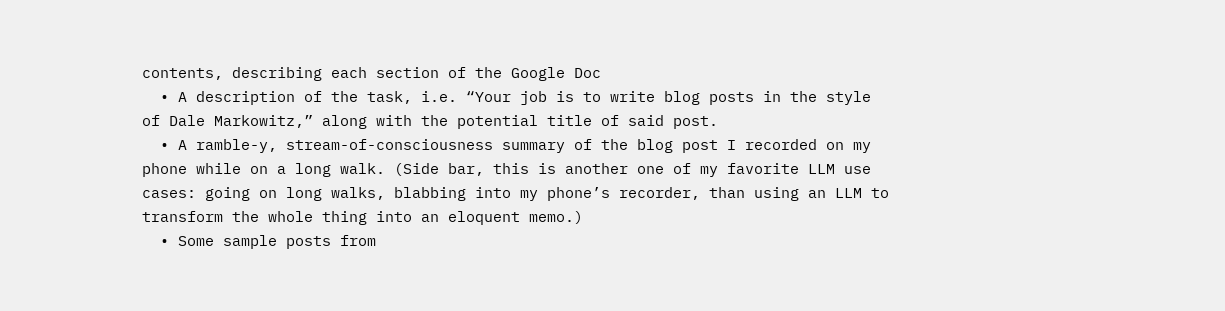contents, describing each section of the Google Doc
  • A description of the task, i.e. “Your job is to write blog posts in the style of Dale Markowitz,” along with the potential title of said post.
  • A ramble-y, stream-of-consciousness summary of the blog post I recorded on my phone while on a long walk. (Side bar, this is another one of my favorite LLM use cases: going on long walks, blabbing into my phone’s recorder, than using an LLM to transform the whole thing into an eloquent memo.)
  • Some sample posts from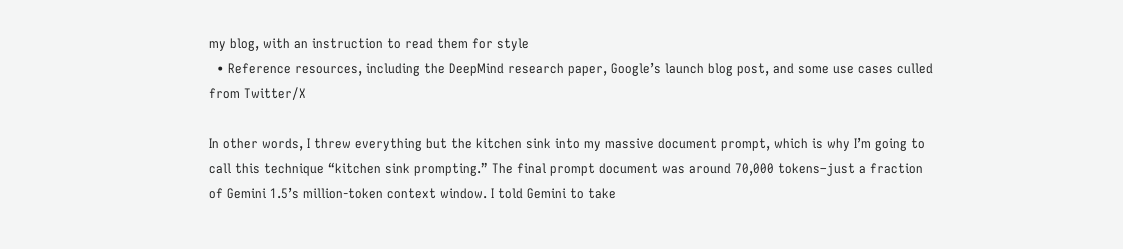my blog, with an instruction to read them for style
  • Reference resources, including the DeepMind research paper, Google’s launch blog post, and some use cases culled from Twitter/X

In other words, I threw everything but the kitchen sink into my massive document prompt, which is why I’m going to call this technique “kitchen sink prompting.” The final prompt document was around 70,000 tokens–just a fraction of Gemini 1.5’s million-token context window. I told Gemini to take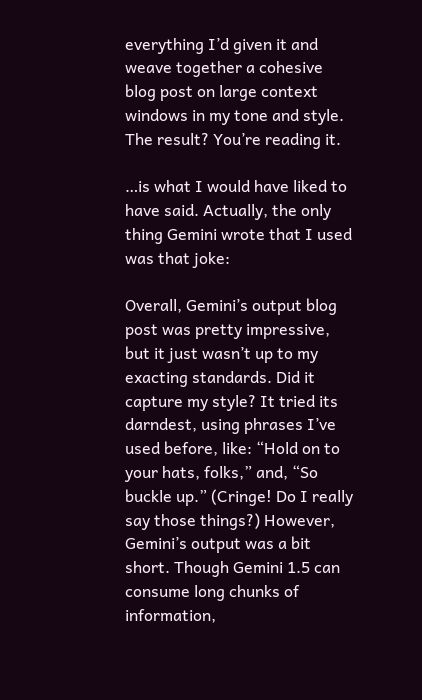everything I’d given it and weave together a cohesive blog post on large context windows in my tone and style. The result? You’re reading it.

…is what I would have liked to have said. Actually, the only thing Gemini wrote that I used was that joke:

Overall, Gemini’s output blog post was pretty impressive, but it just wasn’t up to my exacting standards. Did it capture my style? It tried its darndest, using phrases I’ve used before, like: “Hold on to your hats, folks,” and, “So buckle up.” (Cringe! Do I really say those things?) However, Gemini’s output was a bit short. Though Gemini 1.5 can consume long chunks of information,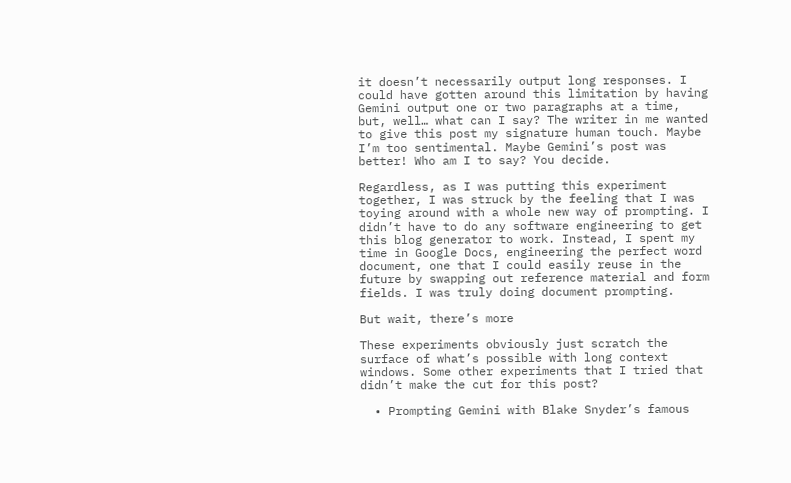it doesn’t necessarily output long responses. I could have gotten around this limitation by having Gemini output one or two paragraphs at a time, but, well… what can I say? The writer in me wanted to give this post my signature human touch. Maybe I’m too sentimental. Maybe Gemini’s post was better! Who am I to say? You decide.

Regardless, as I was putting this experiment together, I was struck by the feeling that I was toying around with a whole new way of prompting. I didn’t have to do any software engineering to get this blog generator to work. Instead, I spent my time in Google Docs, engineering the perfect word document, one that I could easily reuse in the future by swapping out reference material and form fields. I was truly doing document prompting.

But wait, there’s more

These experiments obviously just scratch the surface of what’s possible with long context windows. Some other experiments that I tried that didn’t make the cut for this post?

  • Prompting Gemini with Blake Snyder’s famous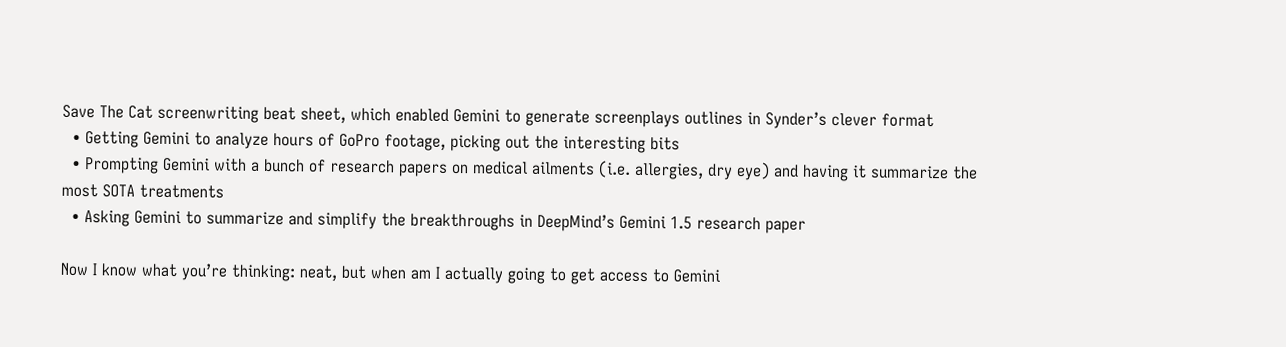Save The Cat screenwriting beat sheet, which enabled Gemini to generate screenplays outlines in Synder’s clever format
  • Getting Gemini to analyze hours of GoPro footage, picking out the interesting bits
  • Prompting Gemini with a bunch of research papers on medical ailments (i.e. allergies, dry eye) and having it summarize the most SOTA treatments
  • Asking Gemini to summarize and simplify the breakthroughs in DeepMind’s Gemini 1.5 research paper

Now I know what you’re thinking: neat, but when am I actually going to get access to Gemini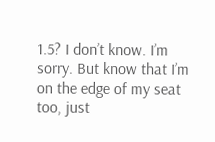1.5? I don’t know. I’m sorry. But know that I’m on the edge of my seat too, just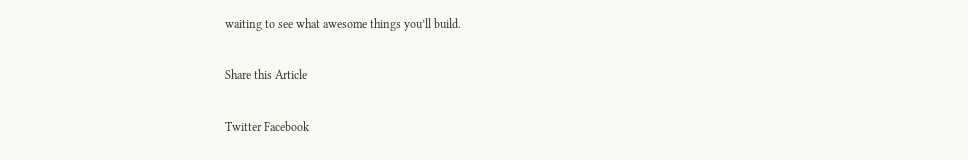waiting to see what awesome things you’ll build.

Share this Article

Twitter Facebook